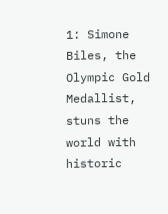1: Simone Biles, the Olympic Gold Medallist, stuns the world with historic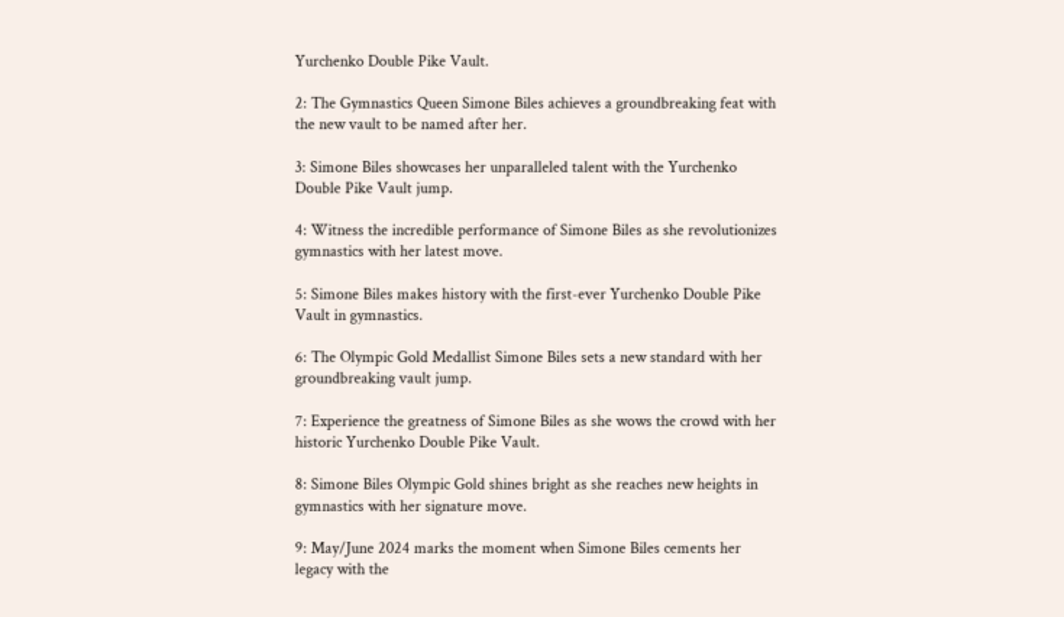Yurchenko Double Pike Vault.

2: The Gymnastics Queen Simone Biles achieves a groundbreaking feat with the new vault to be named after her.

3: Simone Biles showcases her unparalleled talent with the Yurchenko Double Pike Vault jump.

4: Witness the incredible performance of Simone Biles as she revolutionizes gymnastics with her latest move.

5: Simone Biles makes history with the first-ever Yurchenko Double Pike Vault in gymnastics.

6: The Olympic Gold Medallist Simone Biles sets a new standard with her groundbreaking vault jump.

7: Experience the greatness of Simone Biles as she wows the crowd with her historic Yurchenko Double Pike Vault.

8: Simone Biles Olympic Gold shines bright as she reaches new heights in gymnastics with her signature move.

9: May/June 2024 marks the moment when Simone Biles cements her legacy with the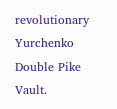revolutionary Yurchenko Double Pike Vault.